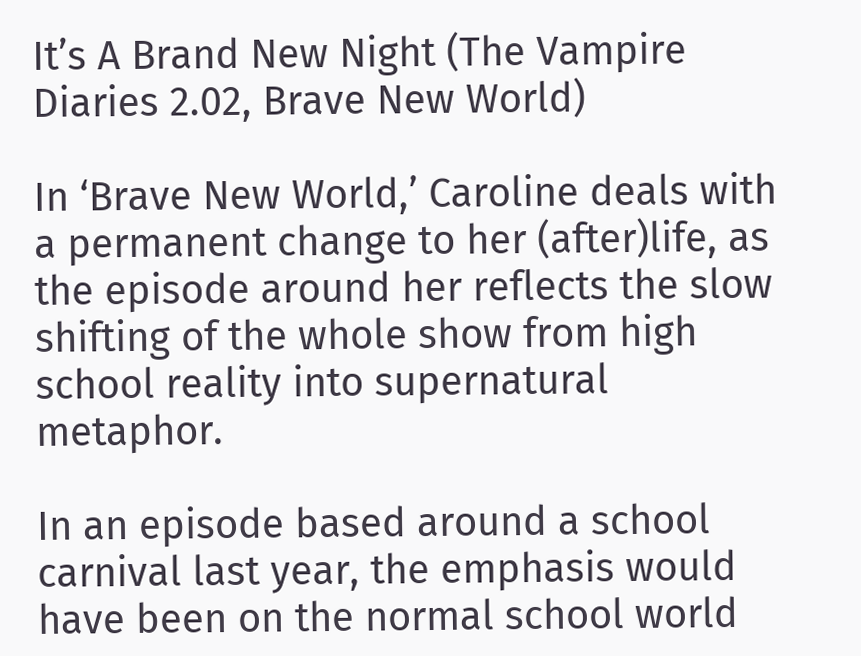It’s A Brand New Night (The Vampire Diaries 2.02, Brave New World)

In ‘Brave New World,’ Caroline deals with a permanent change to her (after)life, as the episode around her reflects the slow shifting of the whole show from high school reality into supernatural metaphor.

In an episode based around a school carnival last year, the emphasis would have been on the normal school world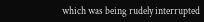which was being rudely interrupted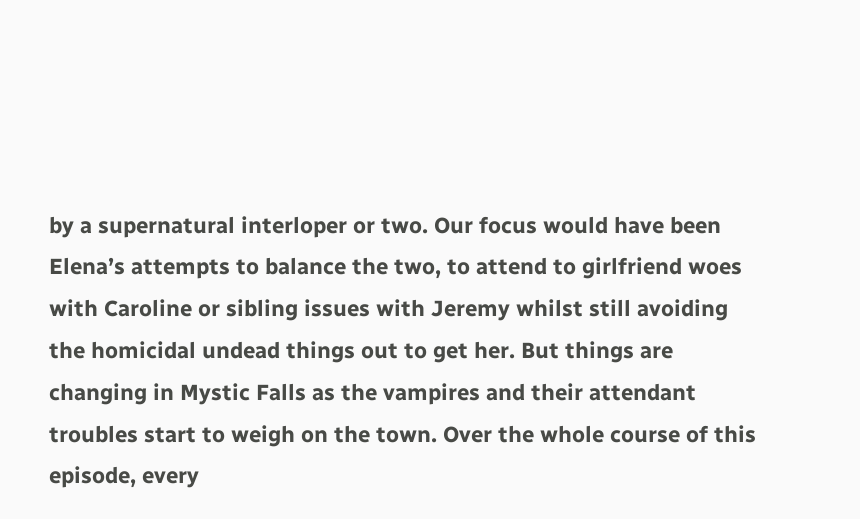by a supernatural interloper or two. Our focus would have been Elena’s attempts to balance the two, to attend to girlfriend woes with Caroline or sibling issues with Jeremy whilst still avoiding the homicidal undead things out to get her. But things are changing in Mystic Falls as the vampires and their attendant troubles start to weigh on the town. Over the whole course of this episode, every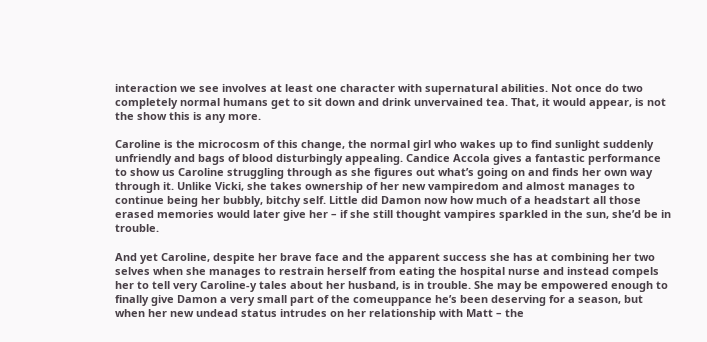interaction we see involves at least one character with supernatural abilities. Not once do two completely normal humans get to sit down and drink unvervained tea. That, it would appear, is not the show this is any more.

Caroline is the microcosm of this change, the normal girl who wakes up to find sunlight suddenly unfriendly and bags of blood disturbingly appealing. Candice Accola gives a fantastic performance to show us Caroline struggling through as she figures out what’s going on and finds her own way through it. Unlike Vicki, she takes ownership of her new vampiredom and almost manages to continue being her bubbly, bitchy self. Little did Damon now how much of a headstart all those erased memories would later give her – if she still thought vampires sparkled in the sun, she’d be in trouble.

And yet Caroline, despite her brave face and the apparent success she has at combining her two selves when she manages to restrain herself from eating the hospital nurse and instead compels her to tell very Caroline-y tales about her husband, is in trouble. She may be empowered enough to finally give Damon a very small part of the comeuppance he’s been deserving for a season, but when her new undead status intrudes on her relationship with Matt – the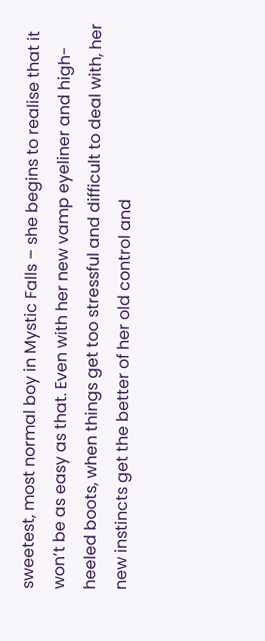sweetest, most normal boy in Mystic Falls – she begins to realise that it won’t be as easy as that. Even with her new vamp eyeliner and high-heeled boots, when things get too stressful and difficult to deal with, her new instincts get the better of her old control and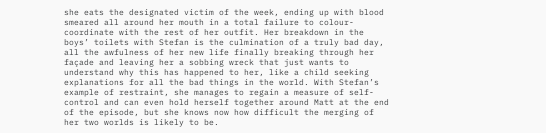she eats the designated victim of the week, ending up with blood smeared all around her mouth in a total failure to colour-coordinate with the rest of her outfit. Her breakdown in the boys’ toilets with Stefan is the culmination of a truly bad day, all the awfulness of her new life finally breaking through her façade and leaving her a sobbing wreck that just wants to understand why this has happened to her, like a child seeking explanations for all the bad things in the world. With Stefan’s example of restraint, she manages to regain a measure of self-control and can even hold herself together around Matt at the end of the episode, but she knows now how difficult the merging of her two worlds is likely to be.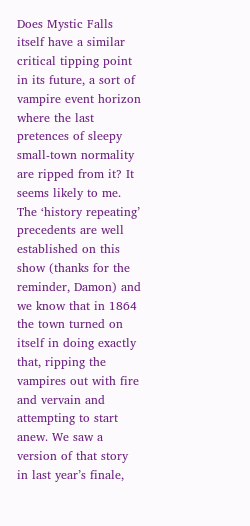Does Mystic Falls itself have a similar critical tipping point in its future, a sort of vampire event horizon where the last pretences of sleepy small-town normality are ripped from it? It seems likely to me. The ‘history repeating’ precedents are well established on this show (thanks for the reminder, Damon) and we know that in 1864 the town turned on itself in doing exactly that, ripping the vampires out with fire and vervain and attempting to start anew. We saw a version of that story in last year’s finale,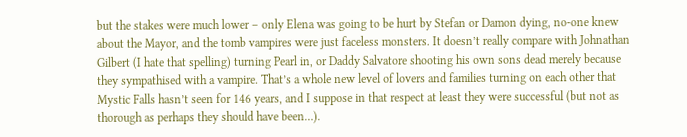but the stakes were much lower – only Elena was going to be hurt by Stefan or Damon dying, no-one knew about the Mayor, and the tomb vampires were just faceless monsters. It doesn’t really compare with Johnathan Gilbert (I hate that spelling) turning Pearl in, or Daddy Salvatore shooting his own sons dead merely because they sympathised with a vampire. That’s a whole new level of lovers and families turning on each other that Mystic Falls hasn’t seen for 146 years, and I suppose in that respect at least they were successful (but not as thorough as perhaps they should have been…).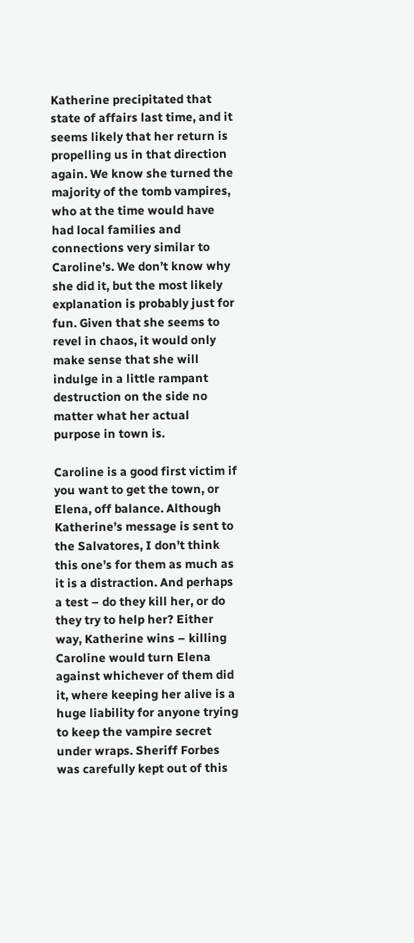Katherine precipitated that state of affairs last time, and it seems likely that her return is propelling us in that direction again. We know she turned the majority of the tomb vampires, who at the time would have had local families and connections very similar to Caroline’s. We don’t know why she did it, but the most likely explanation is probably just for fun. Given that she seems to revel in chaos, it would only make sense that she will indulge in a little rampant destruction on the side no matter what her actual purpose in town is.

Caroline is a good first victim if you want to get the town, or Elena, off balance. Although Katherine’s message is sent to the Salvatores, I don’t think this one’s for them as much as it is a distraction. And perhaps a test – do they kill her, or do they try to help her? Either way, Katherine wins – killing Caroline would turn Elena against whichever of them did it, where keeping her alive is a huge liability for anyone trying to keep the vampire secret under wraps. Sheriff Forbes was carefully kept out of this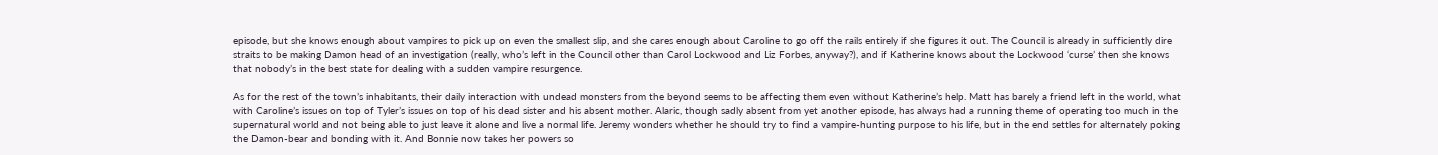episode, but she knows enough about vampires to pick up on even the smallest slip, and she cares enough about Caroline to go off the rails entirely if she figures it out. The Council is already in sufficiently dire straits to be making Damon head of an investigation (really, who’s left in the Council other than Carol Lockwood and Liz Forbes, anyway?), and if Katherine knows about the Lockwood ‘curse’ then she knows that nobody’s in the best state for dealing with a sudden vampire resurgence.

As for the rest of the town’s inhabitants, their daily interaction with undead monsters from the beyond seems to be affecting them even without Katherine’s help. Matt has barely a friend left in the world, what with Caroline’s issues on top of Tyler’s issues on top of his dead sister and his absent mother. Alaric, though sadly absent from yet another episode, has always had a running theme of operating too much in the supernatural world and not being able to just leave it alone and live a normal life. Jeremy wonders whether he should try to find a vampire-hunting purpose to his life, but in the end settles for alternately poking the Damon-bear and bonding with it. And Bonnie now takes her powers so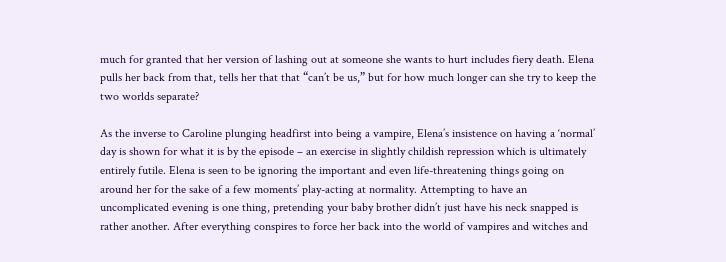much for granted that her version of lashing out at someone she wants to hurt includes fiery death. Elena pulls her back from that, tells her that that “can’t be us,” but for how much longer can she try to keep the two worlds separate?

As the inverse to Caroline plunging headfirst into being a vampire, Elena’s insistence on having a ‘normal’ day is shown for what it is by the episode – an exercise in slightly childish repression which is ultimately entirely futile. Elena is seen to be ignoring the important and even life-threatening things going on around her for the sake of a few moments’ play-acting at normality. Attempting to have an uncomplicated evening is one thing, pretending your baby brother didn’t just have his neck snapped is rather another. After everything conspires to force her back into the world of vampires and witches and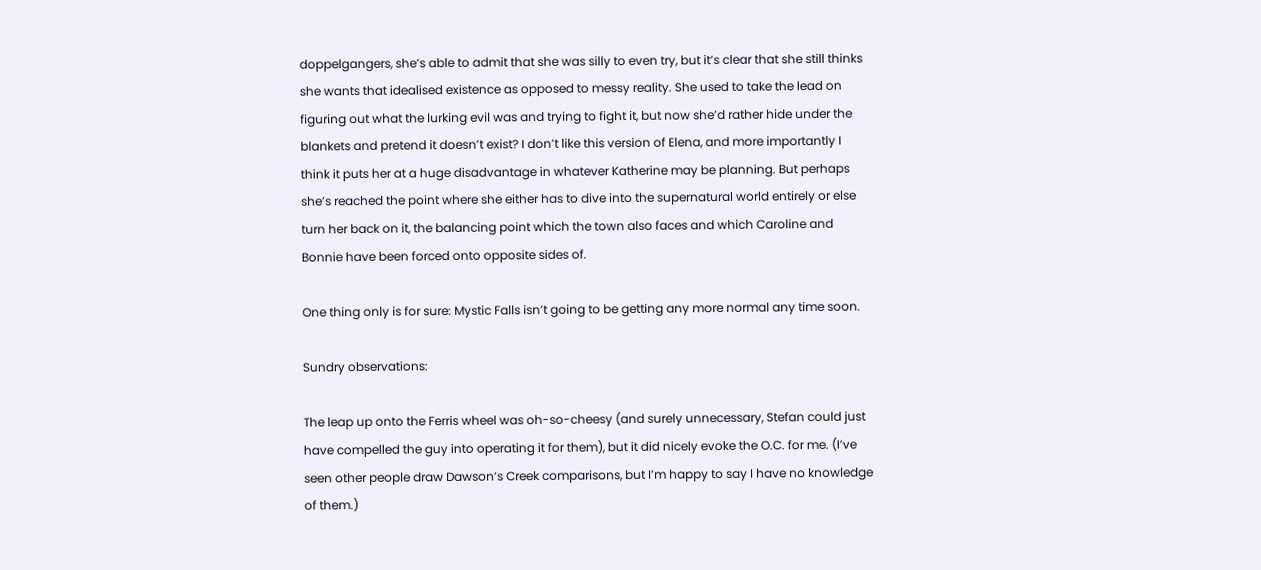doppelgangers, she’s able to admit that she was silly to even try, but it’s clear that she still thinks she wants that idealised existence as opposed to messy reality. She used to take the lead on figuring out what the lurking evil was and trying to fight it, but now she’d rather hide under the blankets and pretend it doesn’t exist? I don’t like this version of Elena, and more importantly I think it puts her at a huge disadvantage in whatever Katherine may be planning. But perhaps she’s reached the point where she either has to dive into the supernatural world entirely or else turn her back on it, the balancing point which the town also faces and which Caroline and Bonnie have been forced onto opposite sides of.

One thing only is for sure: Mystic Falls isn’t going to be getting any more normal any time soon.

Sundry observations:

The leap up onto the Ferris wheel was oh-so-cheesy (and surely unnecessary, Stefan could just have compelled the guy into operating it for them), but it did nicely evoke the O.C. for me. (I’ve seen other people draw Dawson’s Creek comparisons, but I’m happy to say I have no knowledge of them.)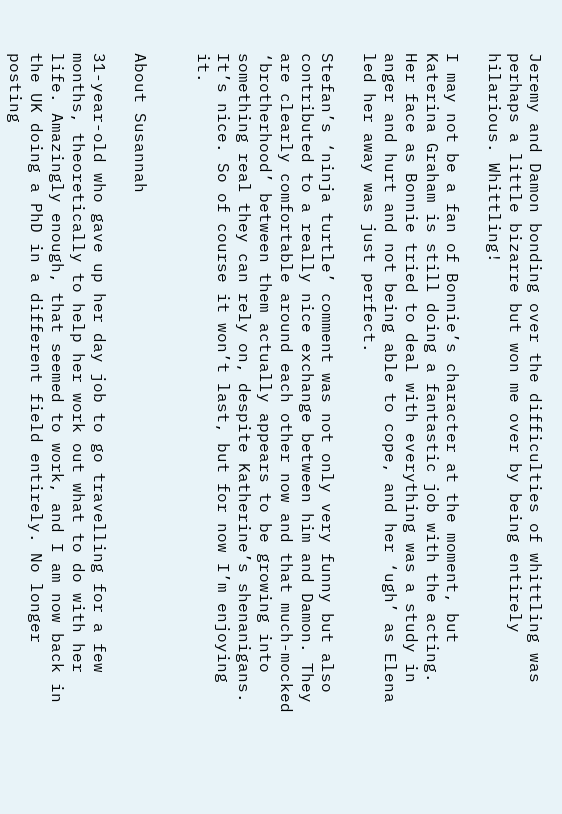Jeremy and Damon bonding over the difficulties of whittling was perhaps a little bizarre but won me over by being entirely hilarious. Whittling!

I may not be a fan of Bonnie’s character at the moment, but Katerina Graham is still doing a fantastic job with the acting. Her face as Bonnie tried to deal with everything was a study in anger and hurt and not being able to cope, and her ‘ugh’ as Elena led her away was just perfect.

Stefan’s ‘ninja turtle’ comment was not only very funny but also contributed to a really nice exchange between him and Damon. They are clearly comfortable around each other now and that much-mocked ‘brotherhood’ between them actually appears to be growing into something real they can rely on, despite Katherine’s shenanigans. It’s nice. So of course it won’t last, but for now I’m enjoying it.


About Susannah

31-year-old who gave up her day job to go travelling for a few months, theoretically to help her work out what to do with her life. Amazingly enough, that seemed to work, and I am now back in the UK doing a PhD in a different field entirely. No longer posting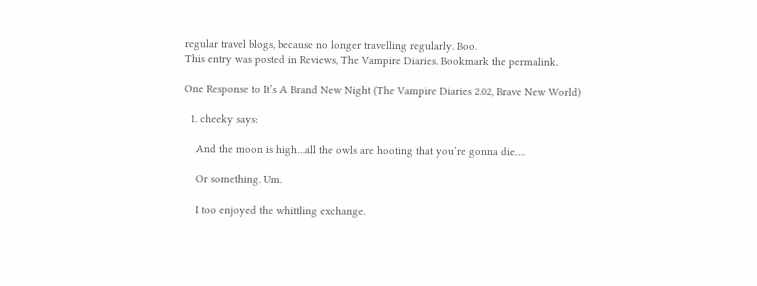regular travel blogs, because no longer travelling regularly. Boo.
This entry was posted in Reviews, The Vampire Diaries. Bookmark the permalink.

One Response to It’s A Brand New Night (The Vampire Diaries 2.02, Brave New World)

  1. cheeky says:

    And the moon is high…all the owls are hooting that you’re gonna die….

    Or something. Um.

    I too enjoyed the whittling exchange.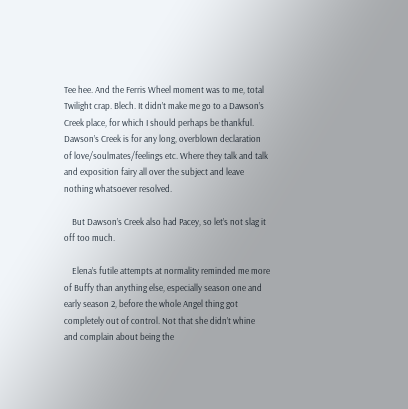Tee hee. And the Ferris Wheel moment was to me, total Twilight crap. Blech. It didn’t make me go to a Dawson’s Creek place, for which I should perhaps be thankful. Dawson’s Creek is for any long, overblown declaration of love/soulmates/feelings etc. Where they talk and talk and exposition fairy all over the subject and leave nothing whatsoever resolved.

    But Dawson’s Creek also had Pacey, so let’s not slag it off too much.

    Elena’s futile attempts at normality reminded me more of Buffy than anything else, especially season one and early season 2, before the whole Angel thing got completely out of control. Not that she didn’t whine and complain about being the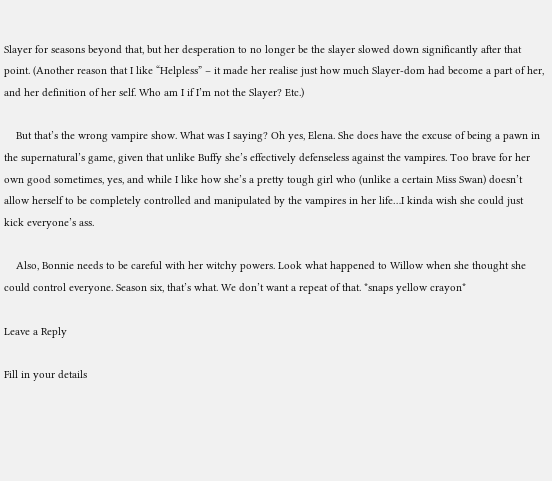Slayer for seasons beyond that, but her desperation to no longer be the slayer slowed down significantly after that point. (Another reason that I like “Helpless” – it made her realise just how much Slayer-dom had become a part of her, and her definition of her self. Who am I if I’m not the Slayer? Etc.)

    But that’s the wrong vampire show. What was I saying? Oh yes, Elena. She does have the excuse of being a pawn in the supernatural’s game, given that unlike Buffy she’s effectively defenseless against the vampires. Too brave for her own good sometimes, yes, and while I like how she’s a pretty tough girl who (unlike a certain Miss Swan) doesn’t allow herself to be completely controlled and manipulated by the vampires in her life…I kinda wish she could just kick everyone’s ass.

    Also, Bonnie needs to be careful with her witchy powers. Look what happened to Willow when she thought she could control everyone. Season six, that’s what. We don’t want a repeat of that. *snaps yellow crayon*

Leave a Reply

Fill in your details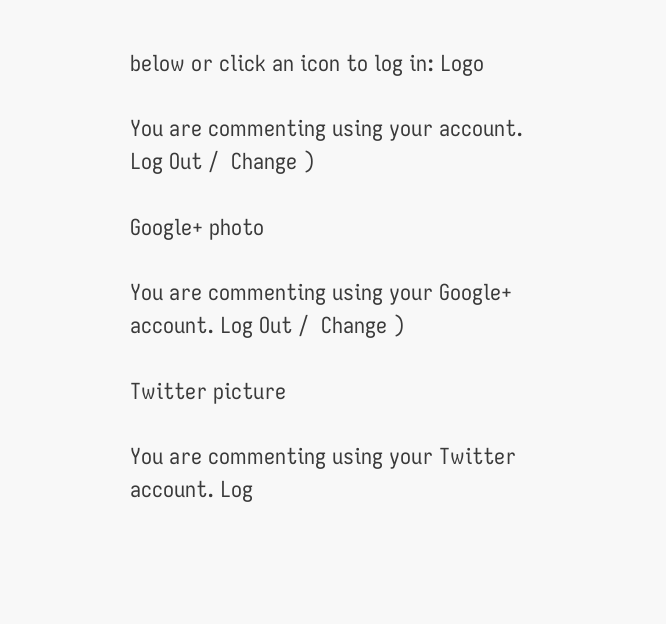below or click an icon to log in: Logo

You are commenting using your account. Log Out /  Change )

Google+ photo

You are commenting using your Google+ account. Log Out /  Change )

Twitter picture

You are commenting using your Twitter account. Log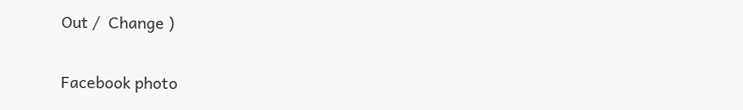Out /  Change )

Facebook photo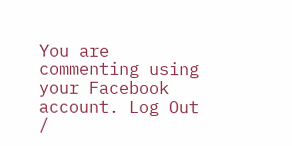You are commenting using your Facebook account. Log Out /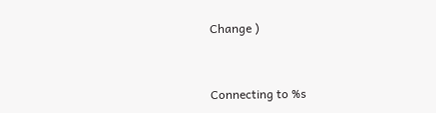Change )


Connecting to %s